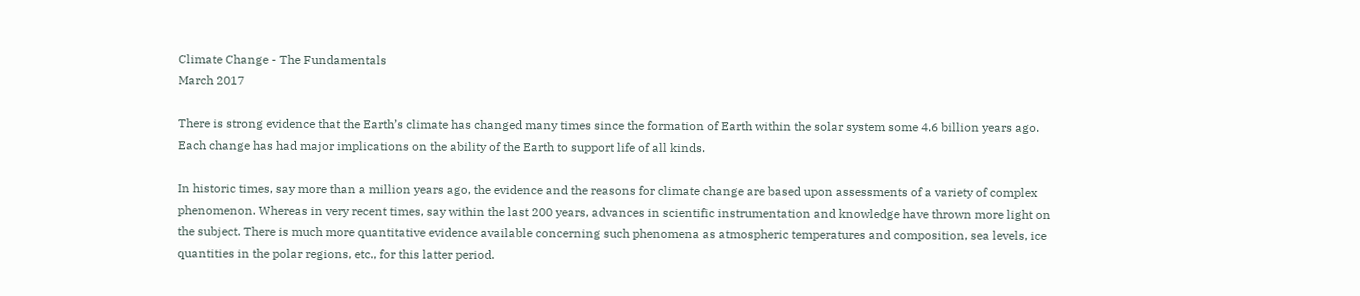Climate Change - The Fundamentals
March 2017

There is strong evidence that the Earth’s climate has changed many times since the formation of Earth within the solar system some 4.6 billion years ago. Each change has had major implications on the ability of the Earth to support life of all kinds.

In historic times, say more than a million years ago, the evidence and the reasons for climate change are based upon assessments of a variety of complex phenomenon. Whereas in very recent times, say within the last 200 years, advances in scientific instrumentation and knowledge have thrown more light on the subject. There is much more quantitative evidence available concerning such phenomena as atmospheric temperatures and composition, sea levels, ice quantities in the polar regions, etc., for this latter period.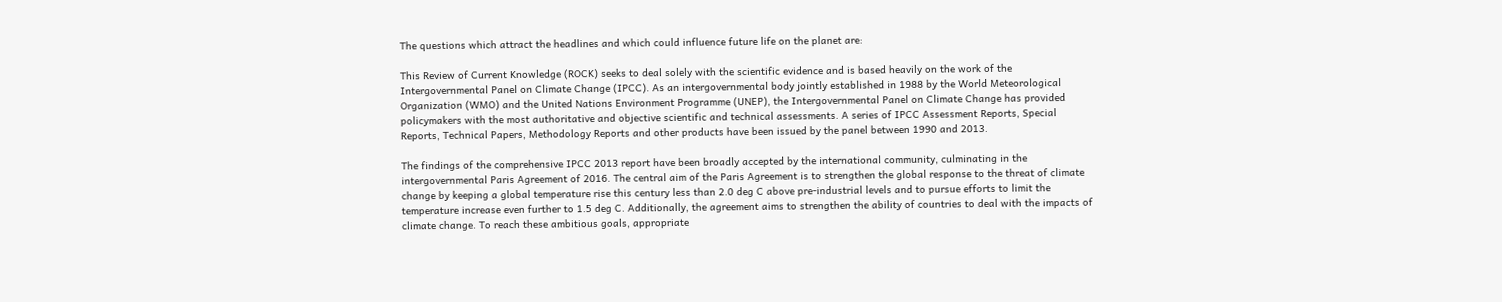The questions which attract the headlines and which could influence future life on the planet are:

This Review of Current Knowledge (ROCK) seeks to deal solely with the scientific evidence and is based heavily on the work of the Intergovernmental Panel on Climate Change (IPCC). As an intergovernmental body jointly established in 1988 by the World Meteorological Organization (WMO) and the United Nations Environment Programme (UNEP), the Intergovernmental Panel on Climate Change has provided policymakers with the most authoritative and objective scientific and technical assessments. A series of IPCC Assessment Reports, Special Reports, Technical Papers, Methodology Reports and other products have been issued by the panel between 1990 and 2013.

The findings of the comprehensive IPCC 2013 report have been broadly accepted by the international community, culminating in the intergovernmental Paris Agreement of 2016. The central aim of the Paris Agreement is to strengthen the global response to the threat of climate change by keeping a global temperature rise this century less than 2.0 deg C above pre-industrial levels and to pursue efforts to limit the temperature increase even further to 1.5 deg C. Additionally, the agreement aims to strengthen the ability of countries to deal with the impacts of climate change. To reach these ambitious goals, appropriate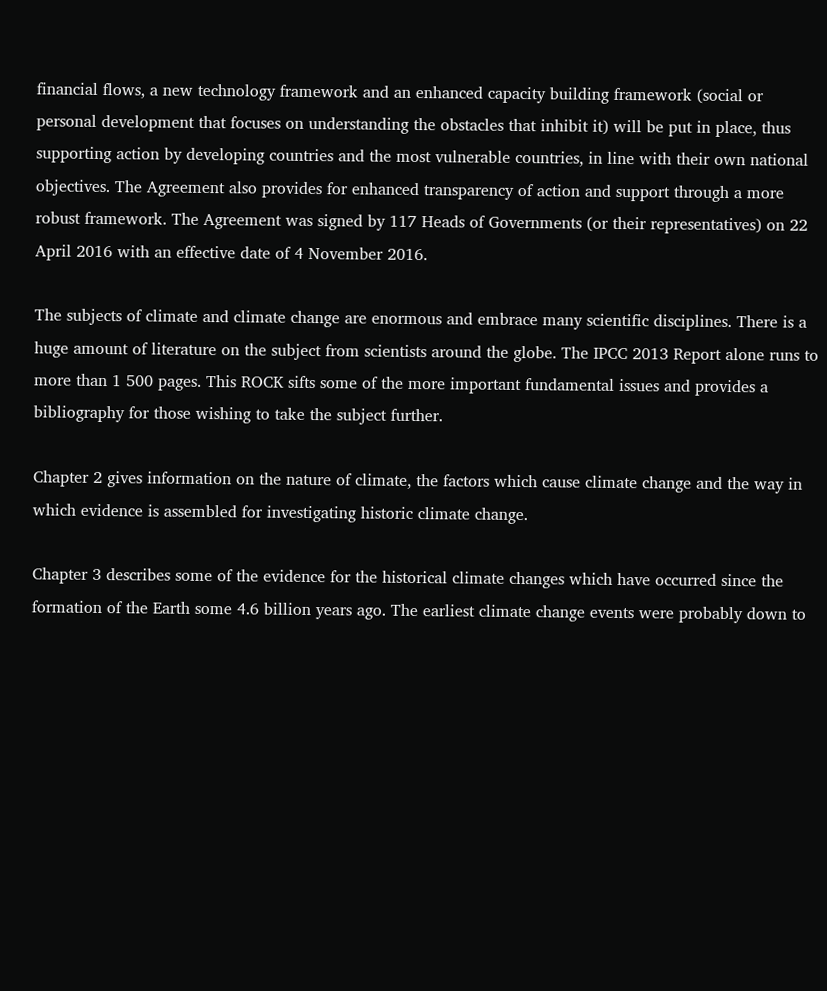financial flows, a new technology framework and an enhanced capacity building framework (social or personal development that focuses on understanding the obstacles that inhibit it) will be put in place, thus supporting action by developing countries and the most vulnerable countries, in line with their own national objectives. The Agreement also provides for enhanced transparency of action and support through a more robust framework. The Agreement was signed by 117 Heads of Governments (or their representatives) on 22 April 2016 with an effective date of 4 November 2016.

The subjects of climate and climate change are enormous and embrace many scientific disciplines. There is a huge amount of literature on the subject from scientists around the globe. The IPCC 2013 Report alone runs to more than 1 500 pages. This ROCK sifts some of the more important fundamental issues and provides a bibliography for those wishing to take the subject further.

Chapter 2 gives information on the nature of climate, the factors which cause climate change and the way in which evidence is assembled for investigating historic climate change.

Chapter 3 describes some of the evidence for the historical climate changes which have occurred since the formation of the Earth some 4.6 billion years ago. The earliest climate change events were probably down to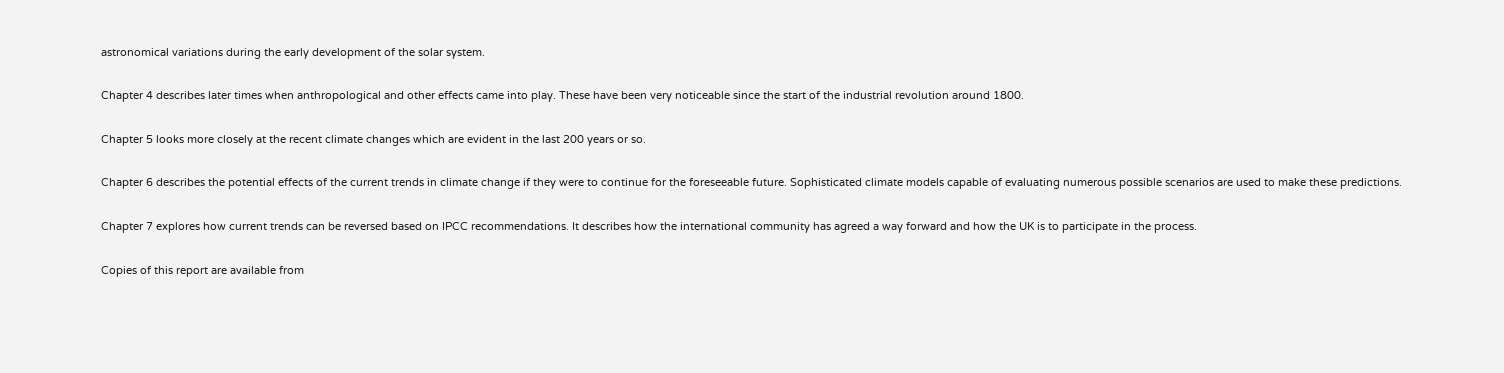astronomical variations during the early development of the solar system.

Chapter 4 describes later times when anthropological and other effects came into play. These have been very noticeable since the start of the industrial revolution around 1800.

Chapter 5 looks more closely at the recent climate changes which are evident in the last 200 years or so.

Chapter 6 describes the potential effects of the current trends in climate change if they were to continue for the foreseeable future. Sophisticated climate models capable of evaluating numerous possible scenarios are used to make these predictions.

Chapter 7 explores how current trends can be reversed based on IPCC recommendations. It describes how the international community has agreed a way forward and how the UK is to participate in the process.

Copies of this report are available from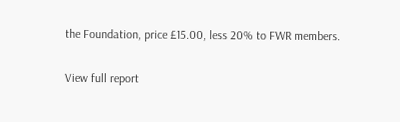the Foundation, price £15.00, less 20% to FWR members.

View full report